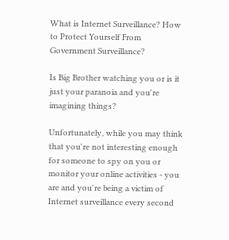What is Internet Surveillance? How to Protect Yourself From Government Surveillance?

Is Big Brother watching you or is it just your paranoia and you're imagining things?

Unfortunately, while you may think that you're not interesting enough for someone to spy on you or monitor your online activities - you are and you're being a victim of Internet surveillance every second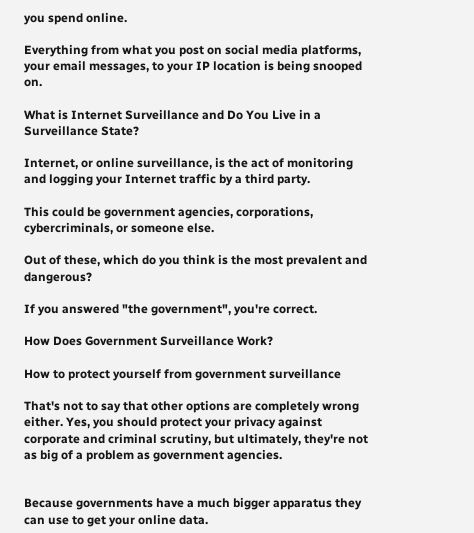you spend online.

Everything from what you post on social media platforms, your email messages, to your IP location is being snooped on.

What is Internet Surveillance and Do You Live in a Surveillance State?

Internet, or online surveillance, is the act of monitoring and logging your Internet traffic by a third party.

This could be government agencies, corporations, cybercriminals, or someone else.

Out of these, which do you think is the most prevalent and dangerous?

If you answered "the government", you're correct.

How Does Government Surveillance Work?

How to protect yourself from government surveillance

That's not to say that other options are completely wrong either. Yes, you should protect your privacy against corporate and criminal scrutiny, but ultimately, they're not as big of a problem as government agencies.


Because governments have a much bigger apparatus they can use to get your online data.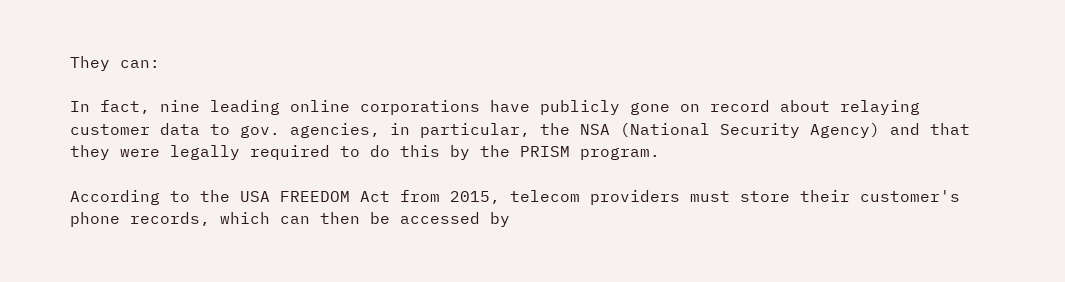They can:

In fact, nine leading online corporations have publicly gone on record about relaying customer data to gov. agencies, in particular, the NSA (National Security Agency) and that they were legally required to do this by the PRISM program.

According to the USA FREEDOM Act from 2015, telecom providers must store their customer's phone records, which can then be accessed by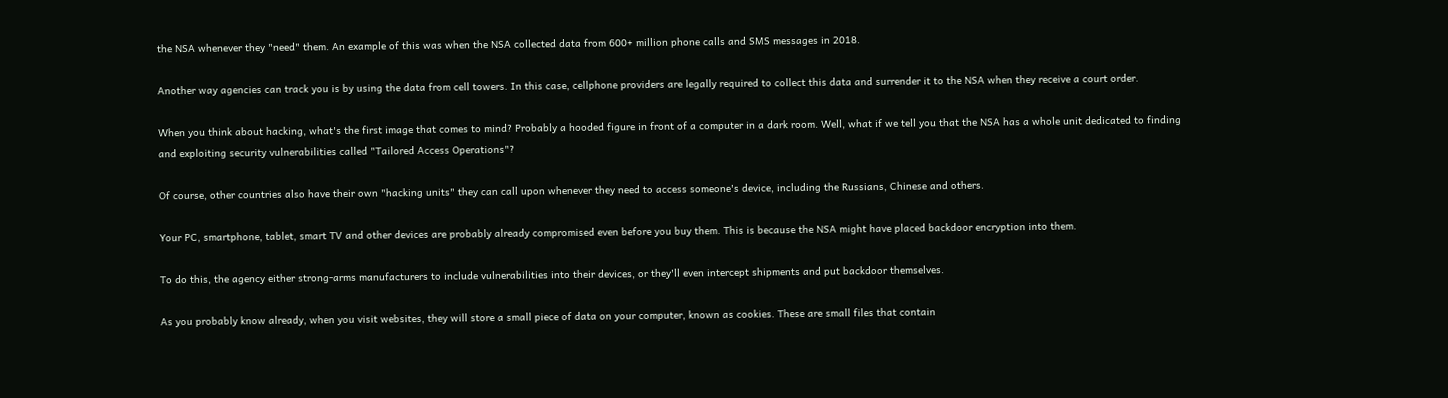the NSA whenever they "need" them. An example of this was when the NSA collected data from 600+ million phone calls and SMS messages in 2018.

Another way agencies can track you is by using the data from cell towers. In this case, cellphone providers are legally required to collect this data and surrender it to the NSA when they receive a court order.

When you think about hacking, what's the first image that comes to mind? Probably a hooded figure in front of a computer in a dark room. Well, what if we tell you that the NSA has a whole unit dedicated to finding and exploiting security vulnerabilities called "Tailored Access Operations"?

Of course, other countries also have their own "hacking units" they can call upon whenever they need to access someone's device, including the Russians, Chinese and others.

Your PC, smartphone, tablet, smart TV and other devices are probably already compromised even before you buy them. This is because the NSA might have placed backdoor encryption into them.

To do this, the agency either strong-arms manufacturers to include vulnerabilities into their devices, or they'll even intercept shipments and put backdoor themselves.

As you probably know already, when you visit websites, they will store a small piece of data on your computer, known as cookies. These are small files that contain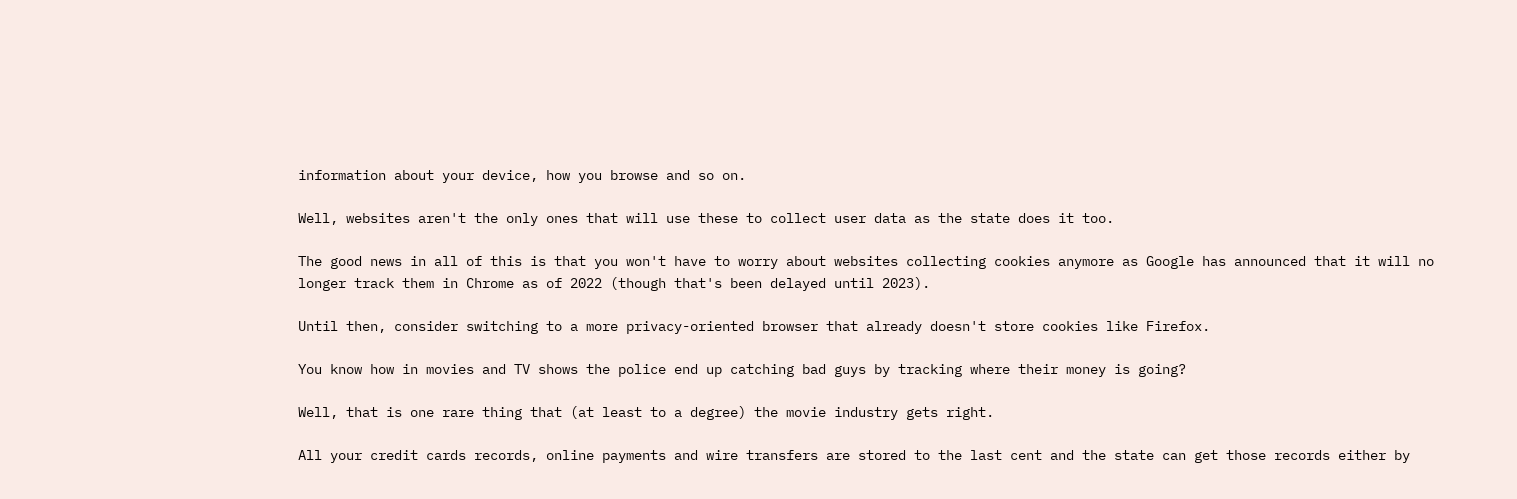information about your device, how you browse and so on.

Well, websites aren't the only ones that will use these to collect user data as the state does it too.

The good news in all of this is that you won't have to worry about websites collecting cookies anymore as Google has announced that it will no longer track them in Chrome as of 2022 (though that's been delayed until 2023).

Until then, consider switching to a more privacy-oriented browser that already doesn't store cookies like Firefox.

You know how in movies and TV shows the police end up catching bad guys by tracking where their money is going?

Well, that is one rare thing that (at least to a degree) the movie industry gets right.

All your credit cards records, online payments and wire transfers are stored to the last cent and the state can get those records either by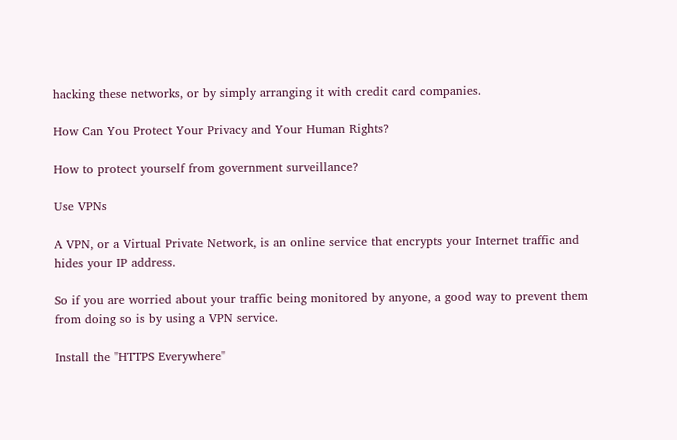hacking these networks, or by simply arranging it with credit card companies.

How Can You Protect Your Privacy and Your Human Rights?

How to protect yourself from government surveillance?

Use VPNs

A VPN, or a Virtual Private Network, is an online service that encrypts your Internet traffic and hides your IP address.

So if you are worried about your traffic being monitored by anyone, a good way to prevent them from doing so is by using a VPN service.

Install the "HTTPS Everywhere"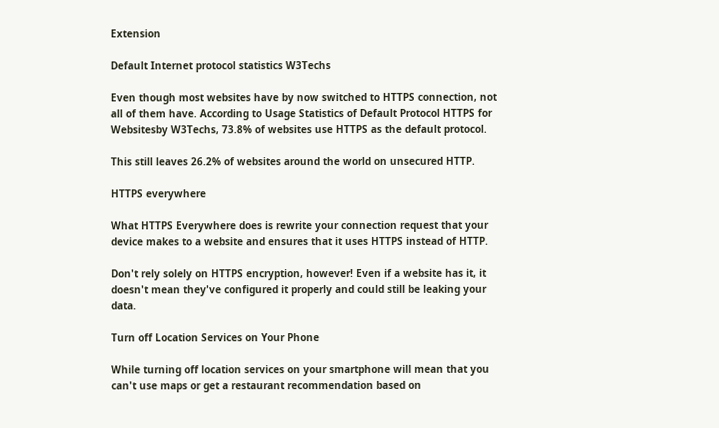Extension

Default Internet protocol statistics W3Techs

Even though most websites have by now switched to HTTPS connection, not all of them have. According to Usage Statistics of Default Protocol HTTPS for Websitesby W3Techs, 73.8% of websites use HTTPS as the default protocol.

This still leaves 26.2% of websites around the world on unsecured HTTP.

HTTPS everywhere

What HTTPS Everywhere does is rewrite your connection request that your device makes to a website and ensures that it uses HTTPS instead of HTTP.

Don't rely solely on HTTPS encryption, however! Even if a website has it, it doesn't mean they've configured it properly and could still be leaking your data.

Turn off Location Services on Your Phone

While turning off location services on your smartphone will mean that you can't use maps or get a restaurant recommendation based on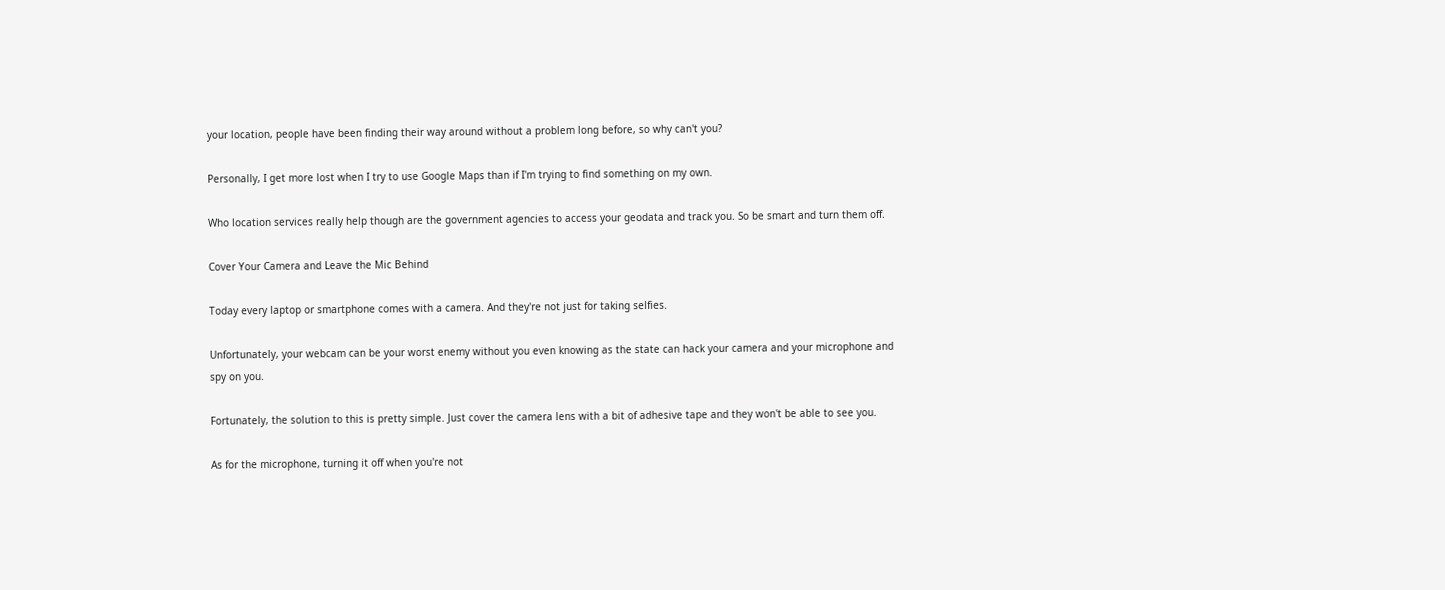your location, people have been finding their way around without a problem long before, so why can't you?

Personally, I get more lost when I try to use Google Maps than if I'm trying to find something on my own.

Who location services really help though are the government agencies to access your geodata and track you. So be smart and turn them off.

Cover Your Camera and Leave the Mic Behind

Today every laptop or smartphone comes with a camera. And they're not just for taking selfies.

Unfortunately, your webcam can be your worst enemy without you even knowing as the state can hack your camera and your microphone and spy on you.

Fortunately, the solution to this is pretty simple. Just cover the camera lens with a bit of adhesive tape and they won't be able to see you.

As for the microphone, turning it off when you're not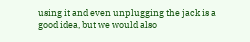using it and even unplugging the jack is a good idea, but we would also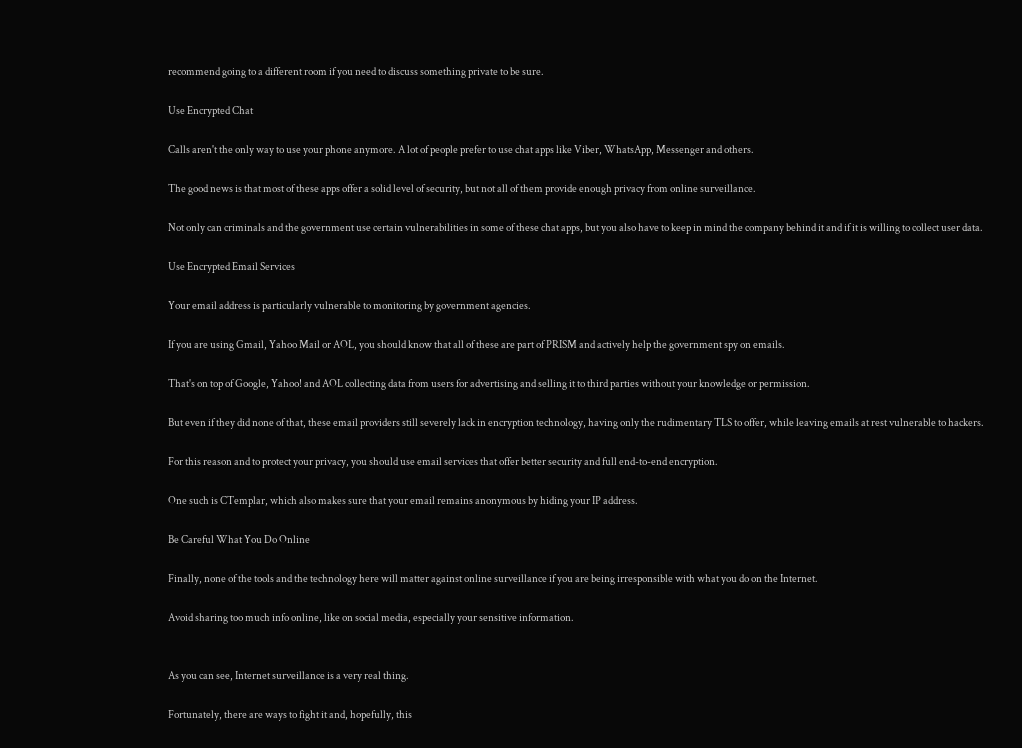recommend going to a different room if you need to discuss something private to be sure.

Use Encrypted Chat

Calls aren't the only way to use your phone anymore. A lot of people prefer to use chat apps like Viber, WhatsApp, Messenger and others.

The good news is that most of these apps offer a solid level of security, but not all of them provide enough privacy from online surveillance.

Not only can criminals and the government use certain vulnerabilities in some of these chat apps, but you also have to keep in mind the company behind it and if it is willing to collect user data.

Use Encrypted Email Services

Your email address is particularly vulnerable to monitoring by government agencies.

If you are using Gmail, Yahoo Mail or AOL, you should know that all of these are part of PRISM and actively help the government spy on emails.

That's on top of Google, Yahoo! and AOL collecting data from users for advertising and selling it to third parties without your knowledge or permission.

But even if they did none of that, these email providers still severely lack in encryption technology, having only the rudimentary TLS to offer, while leaving emails at rest vulnerable to hackers.

For this reason and to protect your privacy, you should use email services that offer better security and full end-to-end encryption.

One such is CTemplar, which also makes sure that your email remains anonymous by hiding your IP address.

Be Careful What You Do Online

Finally, none of the tools and the technology here will matter against online surveillance if you are being irresponsible with what you do on the Internet.

Avoid sharing too much info online, like on social media, especially your sensitive information.


As you can see, Internet surveillance is a very real thing.

Fortunately, there are ways to fight it and, hopefully, this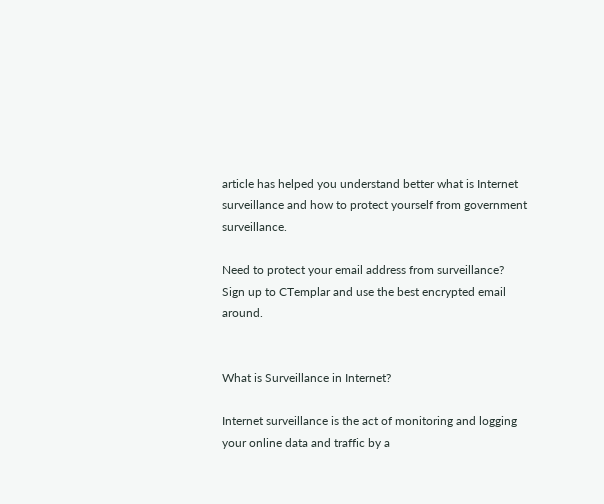article has helped you understand better what is Internet surveillance and how to protect yourself from government surveillance.

Need to protect your email address from surveillance? Sign up to CTemplar and use the best encrypted email around.


What is Surveillance in Internet?

Internet surveillance is the act of monitoring and logging your online data and traffic by a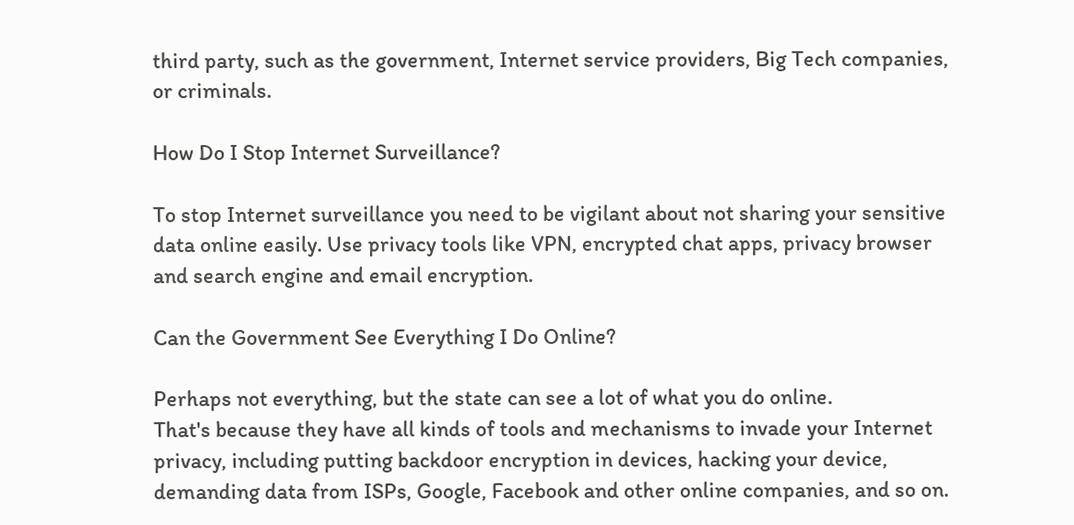third party, such as the government, Internet service providers, Big Tech companies, or criminals.

How Do I Stop Internet Surveillance?

To stop Internet surveillance you need to be vigilant about not sharing your sensitive data online easily. Use privacy tools like VPN, encrypted chat apps, privacy browser and search engine and email encryption.

Can the Government See Everything I Do Online?

Perhaps not everything, but the state can see a lot of what you do online.
That's because they have all kinds of tools and mechanisms to invade your Internet privacy, including putting backdoor encryption in devices, hacking your device, demanding data from ISPs, Google, Facebook and other online companies, and so on.